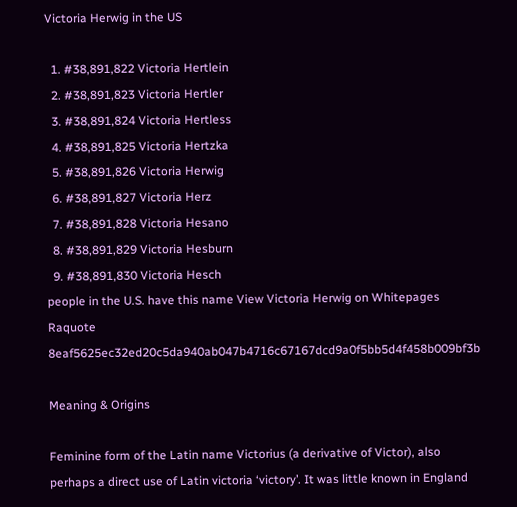Victoria Herwig in the US

  1. #38,891,822 Victoria Hertlein
  2. #38,891,823 Victoria Hertler
  3. #38,891,824 Victoria Hertless
  4. #38,891,825 Victoria Hertzka
  5. #38,891,826 Victoria Herwig
  6. #38,891,827 Victoria Herz
  7. #38,891,828 Victoria Hesano
  8. #38,891,829 Victoria Hesburn
  9. #38,891,830 Victoria Hesch
people in the U.S. have this name View Victoria Herwig on Whitepages Raquote 8eaf5625ec32ed20c5da940ab047b4716c67167dcd9a0f5bb5d4f458b009bf3b

Meaning & Origins

Feminine form of the Latin name Victorius (a derivative of Victor), also perhaps a direct use of Latin victoria ‘victory’. It was little known in England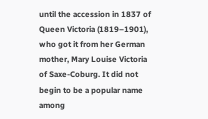until the accession in 1837 of Queen Victoria (1819–1901), who got it from her German mother, Mary Louise Victoria of Saxe-Coburg. It did not begin to be a popular name among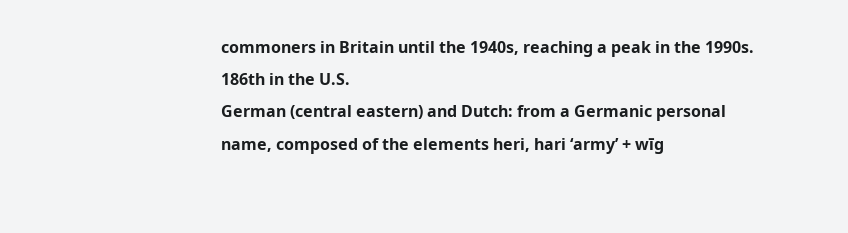commoners in Britain until the 1940s, reaching a peak in the 1990s.
186th in the U.S.
German (central eastern) and Dutch: from a Germanic personal name, composed of the elements heri, hari ‘army’ + wīg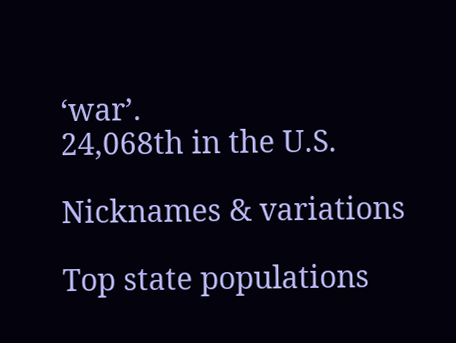‘war’.
24,068th in the U.S.

Nicknames & variations

Top state populations